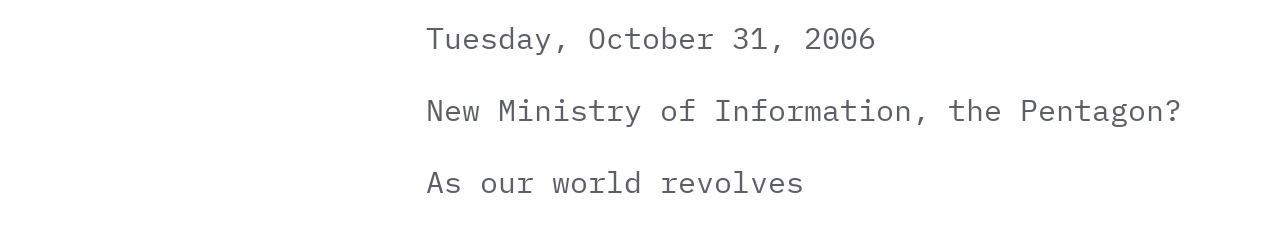Tuesday, October 31, 2006

New Ministry of Information, the Pentagon?

As our world revolves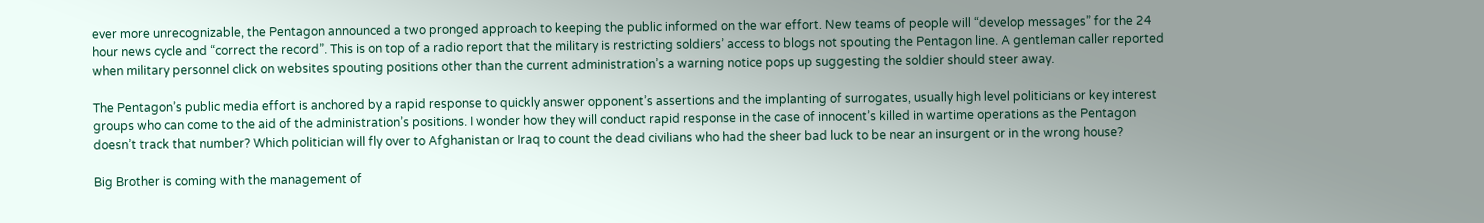ever more unrecognizable, the Pentagon announced a two pronged approach to keeping the public informed on the war effort. New teams of people will “develop messages” for the 24 hour news cycle and “correct the record”. This is on top of a radio report that the military is restricting soldiers’ access to blogs not spouting the Pentagon line. A gentleman caller reported when military personnel click on websites spouting positions other than the current administration’s a warning notice pops up suggesting the soldier should steer away.

The Pentagon’s public media effort is anchored by a rapid response to quickly answer opponent’s assertions and the implanting of surrogates, usually high level politicians or key interest groups who can come to the aid of the administration’s positions. I wonder how they will conduct rapid response in the case of innocent’s killed in wartime operations as the Pentagon doesn’t track that number? Which politician will fly over to Afghanistan or Iraq to count the dead civilians who had the sheer bad luck to be near an insurgent or in the wrong house?

Big Brother is coming with the management of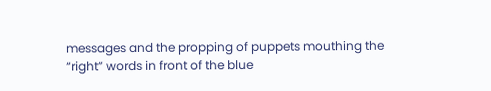messages and the propping of puppets mouthing the “right” words in front of the blue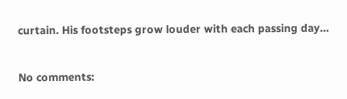curtain. His footsteps grow louder with each passing day…

No comments: